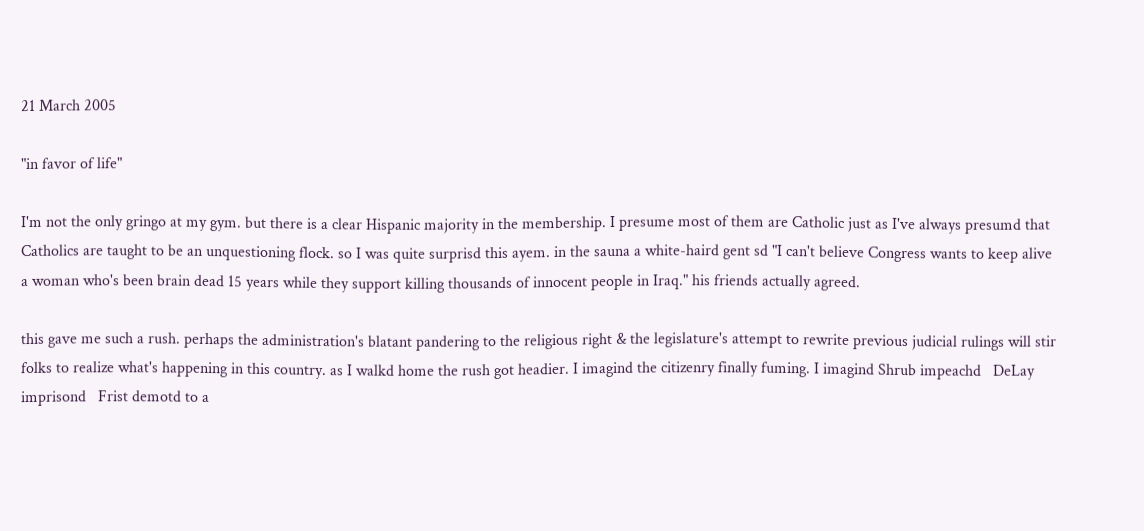21 March 2005

"in favor of life"

I'm not the only gringo at my gym. but there is a clear Hispanic majority in the membership. I presume most of them are Catholic just as I've always presumd that Catholics are taught to be an unquestioning flock. so I was quite surprisd this ayem. in the sauna a white-haird gent sd "I can't believe Congress wants to keep alive a woman who's been brain dead 15 years while they support killing thousands of innocent people in Iraq." his friends actually agreed.

this gave me such a rush. perhaps the administration's blatant pandering to the religious right & the legislature's attempt to rewrite previous judicial rulings will stir folks to realize what's happening in this country. as I walkd home the rush got headier. I imagind the citizenry finally fuming. I imagind Shrub impeachd   DeLay imprisond   Frist demotd to a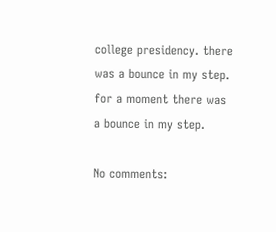college presidency. there was a bounce in my step. for a moment there was a bounce in my step.

No comments: